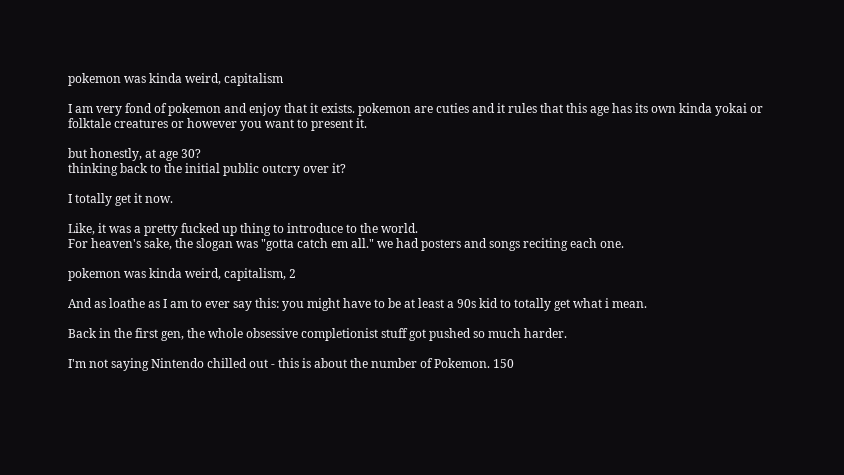pokemon was kinda weird, capitalism

I am very fond of pokemon and enjoy that it exists. pokemon are cuties and it rules that this age has its own kinda yokai or folktale creatures or however you want to present it.

but honestly, at age 30?
thinking back to the initial public outcry over it?

I totally get it now.

Like, it was a pretty fucked up thing to introduce to the world.
For heaven's sake, the slogan was "gotta catch em all." we had posters and songs reciting each one.

pokemon was kinda weird, capitalism, 2

And as loathe as I am to ever say this: you might have to be at least a 90s kid to totally get what i mean.

Back in the first gen, the whole obsessive completionist stuff got pushed so much harder.

I'm not saying Nintendo chilled out - this is about the number of Pokemon. 150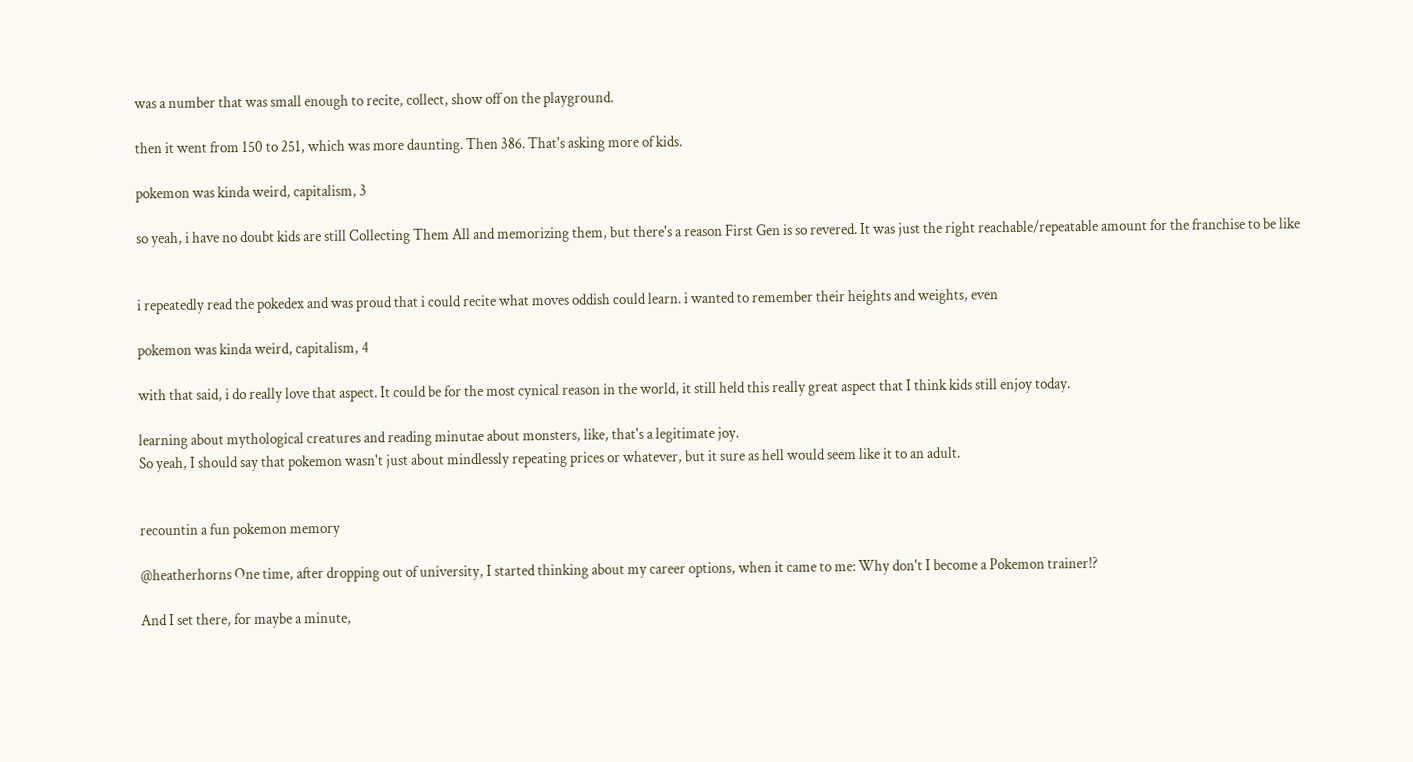was a number that was small enough to recite, collect, show off on the playground.

then it went from 150 to 251, which was more daunting. Then 386. That's asking more of kids.

pokemon was kinda weird, capitalism, 3

so yeah, i have no doubt kids are still Collecting Them All and memorizing them, but there's a reason First Gen is so revered. It was just the right reachable/repeatable amount for the franchise to be like


i repeatedly read the pokedex and was proud that i could recite what moves oddish could learn. i wanted to remember their heights and weights, even

pokemon was kinda weird, capitalism, 4

with that said, i do really love that aspect. It could be for the most cynical reason in the world, it still held this really great aspect that I think kids still enjoy today.

learning about mythological creatures and reading minutae about monsters, like, that's a legitimate joy.
So yeah, I should say that pokemon wasn't just about mindlessly repeating prices or whatever, but it sure as hell would seem like it to an adult.


recountin a fun pokemon memory

@heatherhorns One time, after dropping out of university, I started thinking about my career options, when it came to me: Why don't I become a Pokemon trainer!?

And I set there, for maybe a minute,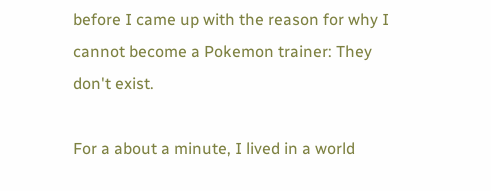before I came up with the reason for why I cannot become a Pokemon trainer: They don't exist.

For a about a minute, I lived in a world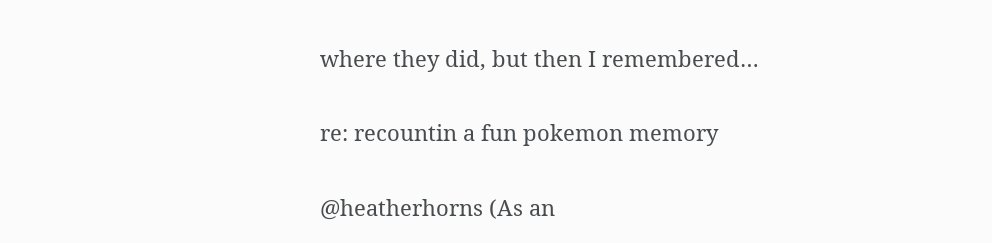where they did, but then I remembered…

re: recountin a fun pokemon memory

@heatherhorns (As an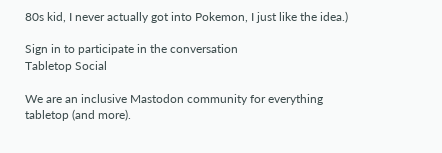80s kid, I never actually got into Pokemon, I just like the idea.)

Sign in to participate in the conversation
Tabletop Social

We are an inclusive Mastodon community for everything tabletop (and more).